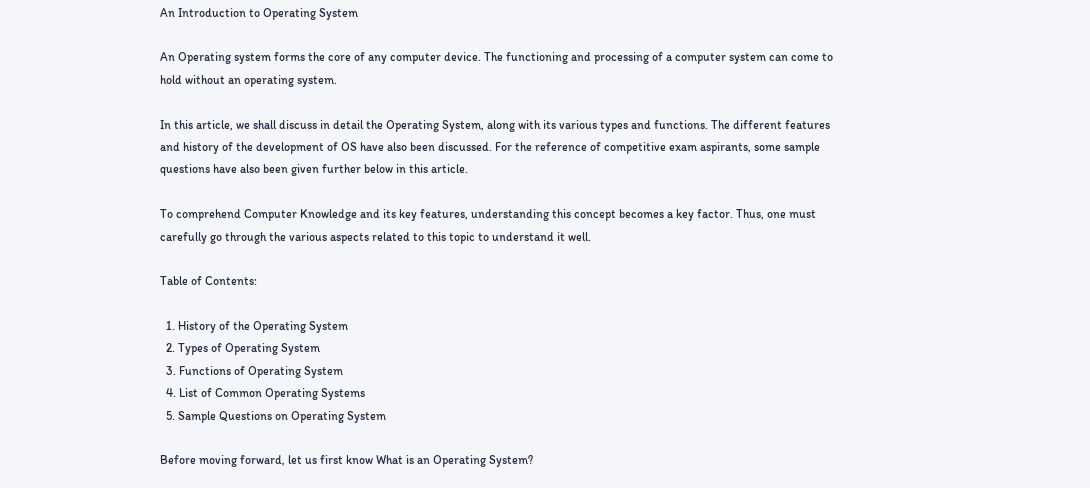An Introduction to Operating System

An Operating system forms the core of any computer device. The functioning and processing of a computer system can come to hold without an operating system.

In this article, we shall discuss in detail the Operating System, along with its various types and functions. The different features and history of the development of OS have also been discussed. For the reference of competitive exam aspirants, some sample questions have also been given further below in this article.

To comprehend Computer Knowledge and its key features, understanding this concept becomes a key factor. Thus, one must carefully go through the various aspects related to this topic to understand it well.

Table of Contents:

  1. History of the Operating System
  2. Types of Operating System
  3. Functions of Operating System
  4. List of Common Operating Systems
  5. Sample Questions on Operating System

Before moving forward, let us first know What is an Operating System?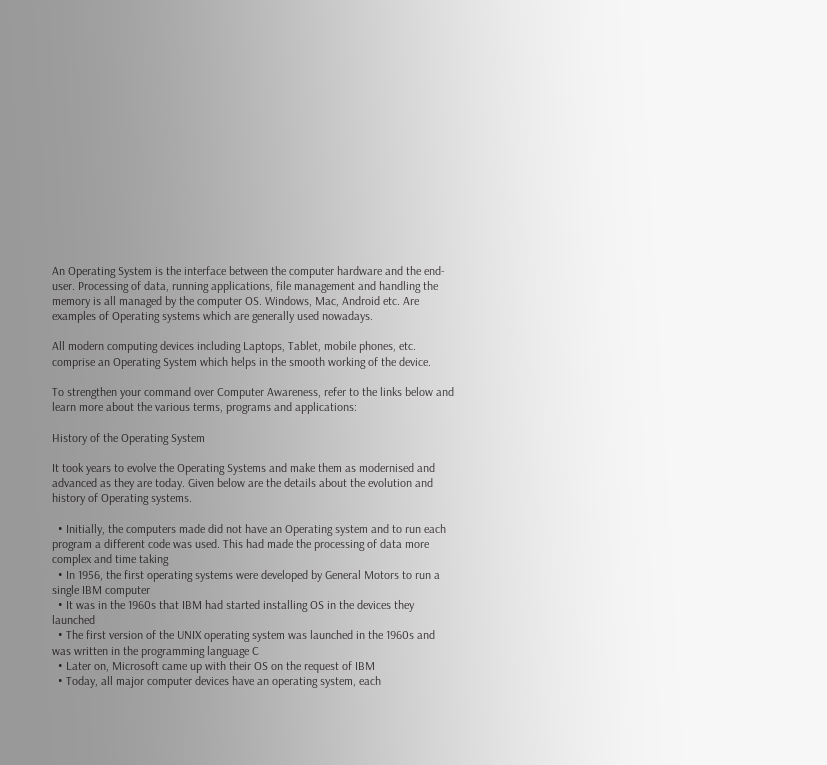An Operating System is the interface between the computer hardware and the end-user. Processing of data, running applications, file management and handling the memory is all managed by the computer OS. Windows, Mac, Android etc. Are examples of Operating systems which are generally used nowadays.

All modern computing devices including Laptops, Tablet, mobile phones, etc. comprise an Operating System which helps in the smooth working of the device.

To strengthen your command over Computer Awareness, refer to the links below and learn more about the various terms, programs and applications:

History of the Operating System

It took years to evolve the Operating Systems and make them as modernised and advanced as they are today. Given below are the details about the evolution and history of Operating systems.

  • Initially, the computers made did not have an Operating system and to run each program a different code was used. This had made the processing of data more complex and time taking
  • In 1956, the first operating systems were developed by General Motors to run a single IBM computer
  • It was in the 1960s that IBM had started installing OS in the devices they launched
  • The first version of the UNIX operating system was launched in the 1960s and was written in the programming language C
  • Later on, Microsoft came up with their OS on the request of IBM
  • Today, all major computer devices have an operating system, each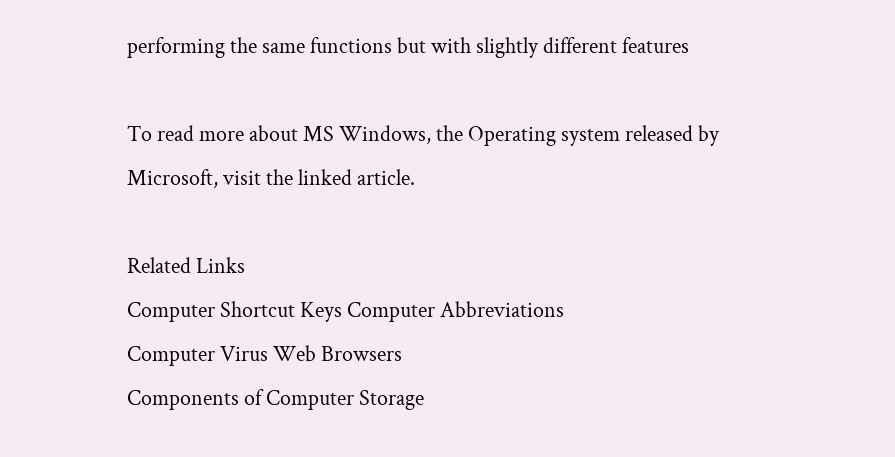performing the same functions but with slightly different features

To read more about MS Windows, the Operating system released by Microsoft, visit the linked article.

Related Links
Computer Shortcut Keys Computer Abbreviations
Computer Virus Web Browsers
Components of Computer Storage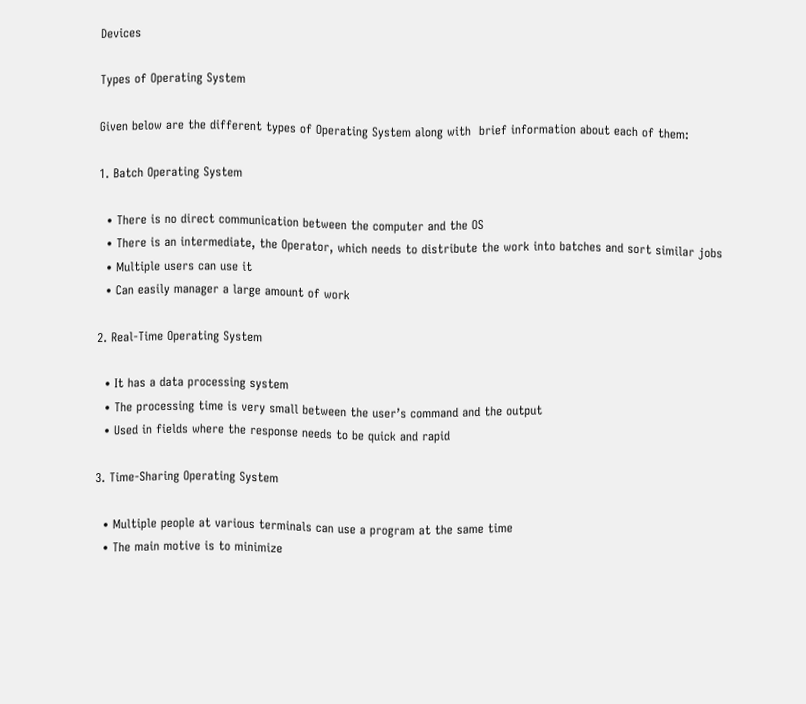Devices

Types of Operating System

Given below are the different types of Operating System along with  brief information about each of them:

1. Batch Operating System

  • There is no direct communication between the computer and the OS
  • There is an intermediate, the Operator, which needs to distribute the work into batches and sort similar jobs
  • Multiple users can use it
  • Can easily manager a large amount of work

2. Real-Time Operating System

  • It has a data processing system
  • The processing time is very small between the user’s command and the output
  • Used in fields where the response needs to be quick and rapid

3. Time-Sharing Operating System

  • Multiple people at various terminals can use a program at the same time
  • The main motive is to minimize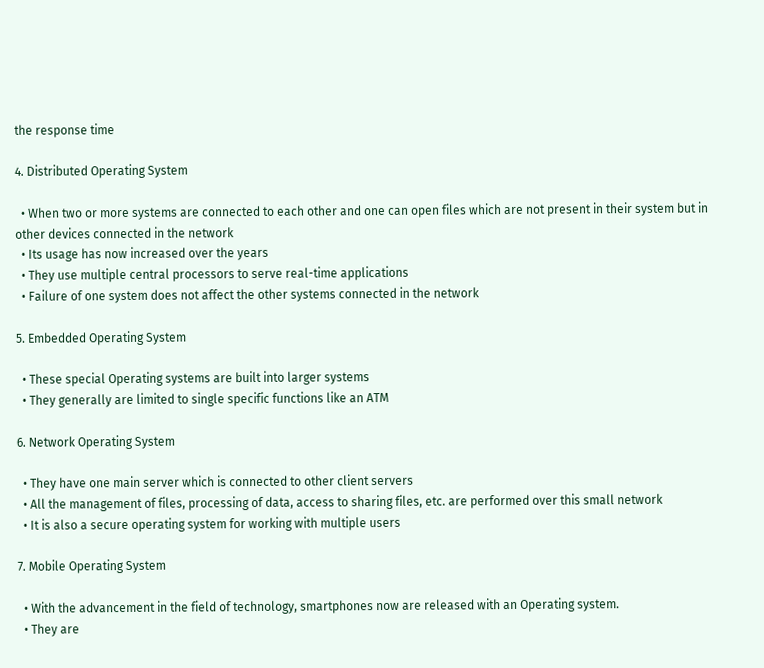the response time

4. Distributed Operating System

  • When two or more systems are connected to each other and one can open files which are not present in their system but in other devices connected in the network
  • Its usage has now increased over the years
  • They use multiple central processors to serve real-time applications
  • Failure of one system does not affect the other systems connected in the network

5. Embedded Operating System

  • These special Operating systems are built into larger systems
  • They generally are limited to single specific functions like an ATM

6. Network Operating System

  • They have one main server which is connected to other client servers
  • All the management of files, processing of data, access to sharing files, etc. are performed over this small network
  • It is also a secure operating system for working with multiple users

7. Mobile Operating System

  • With the advancement in the field of technology, smartphones now are released with an Operating system.
  • They are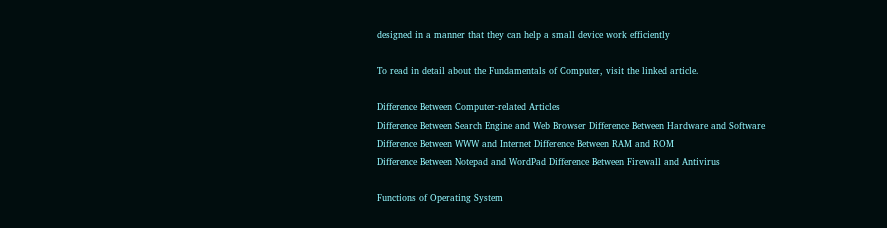designed in a manner that they can help a small device work efficiently

To read in detail about the Fundamentals of Computer, visit the linked article.

Difference Between Computer-related Articles
Difference Between Search Engine and Web Browser Difference Between Hardware and Software
Difference Between WWW and Internet Difference Between RAM and ROM
Difference Between Notepad and WordPad Difference Between Firewall and Antivirus

Functions of Operating System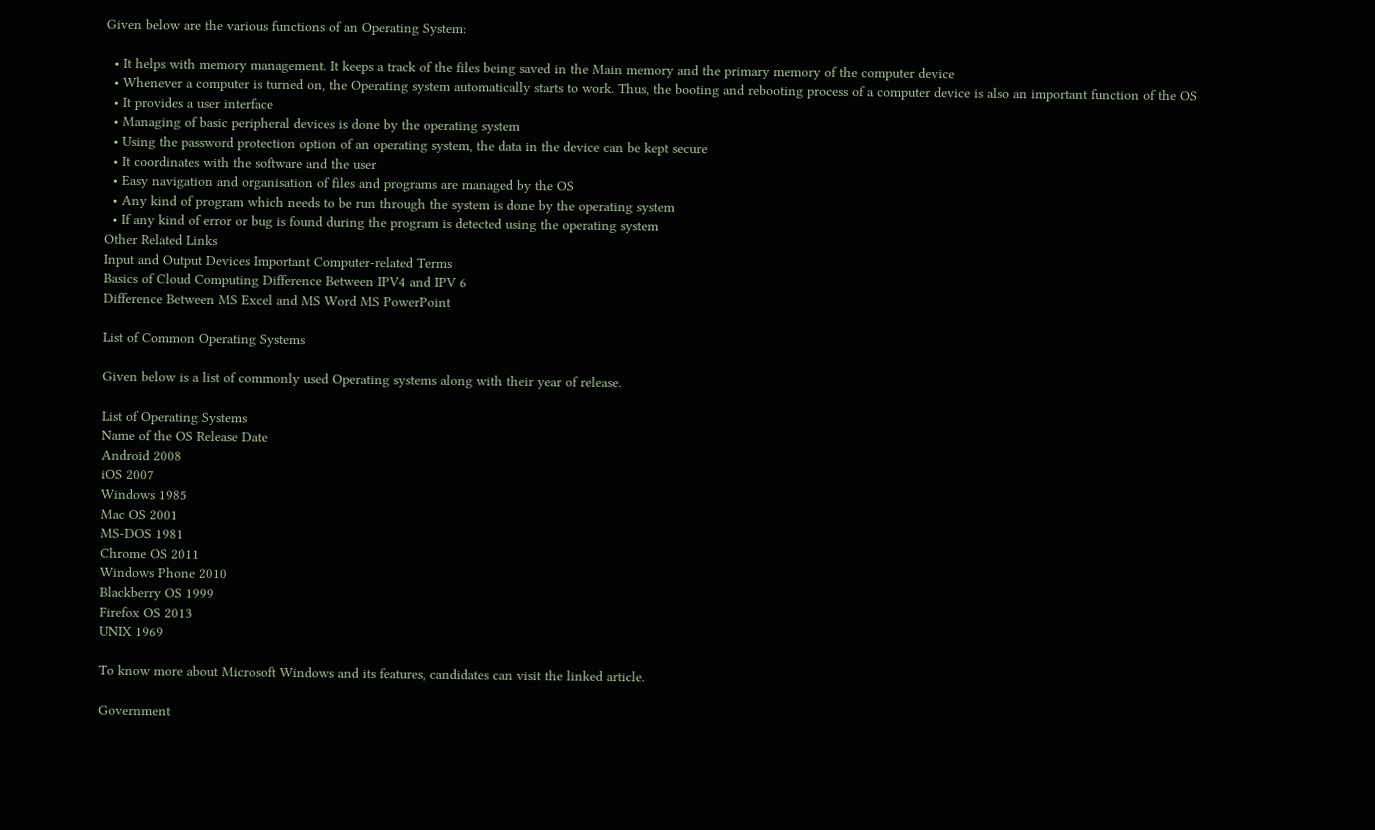Given below are the various functions of an Operating System:

  • It helps with memory management. It keeps a track of the files being saved in the Main memory and the primary memory of the computer device
  • Whenever a computer is turned on, the Operating system automatically starts to work. Thus, the booting and rebooting process of a computer device is also an important function of the OS
  • It provides a user interface
  • Managing of basic peripheral devices is done by the operating system
  • Using the password protection option of an operating system, the data in the device can be kept secure
  • It coordinates with the software and the user
  • Easy navigation and organisation of files and programs are managed by the OS
  • Any kind of program which needs to be run through the system is done by the operating system
  • If any kind of error or bug is found during the program is detected using the operating system
Other Related Links
Input and Output Devices Important Computer-related Terms
Basics of Cloud Computing Difference Between IPV4 and IPV 6
Difference Between MS Excel and MS Word MS PowerPoint

List of Common Operating Systems

Given below is a list of commonly used Operating systems along with their year of release.

List of Operating Systems
Name of the OS Release Date
Android 2008
iOS 2007
Windows 1985
Mac OS 2001
MS-DOS 1981
Chrome OS 2011
Windows Phone 2010
Blackberry OS 1999
Firefox OS 2013
UNIX 1969

To know more about Microsoft Windows and its features, candidates can visit the linked article.

Government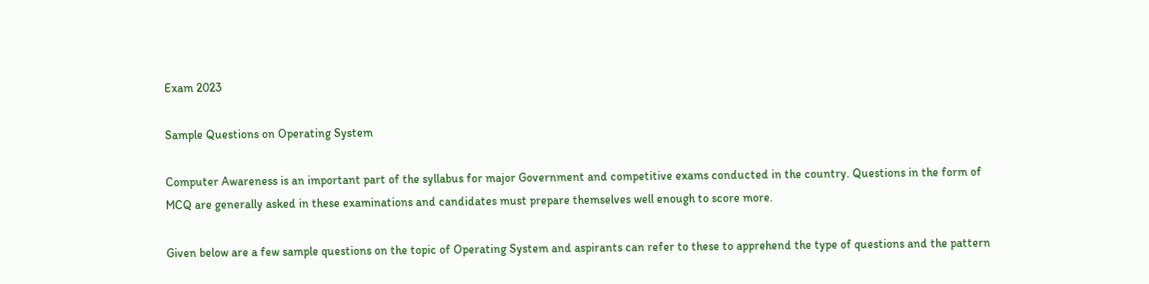Exam 2023

Sample Questions on Operating System

Computer Awareness is an important part of the syllabus for major Government and competitive exams conducted in the country. Questions in the form of MCQ are generally asked in these examinations and candidates must prepare themselves well enough to score more.

Given below are a few sample questions on the topic of Operating System and aspirants can refer to these to apprehend the type of questions and the pattern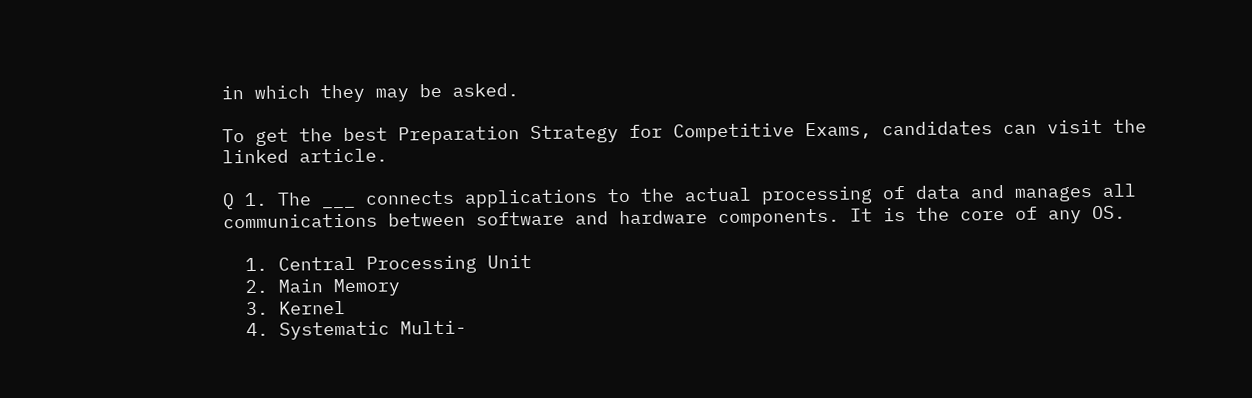in which they may be asked.

To get the best Preparation Strategy for Competitive Exams, candidates can visit the linked article.

Q 1. The ___ connects applications to the actual processing of data and manages all communications between software and hardware components. It is the core of any OS.

  1. Central Processing Unit
  2. Main Memory
  3. Kernel
  4. Systematic Multi-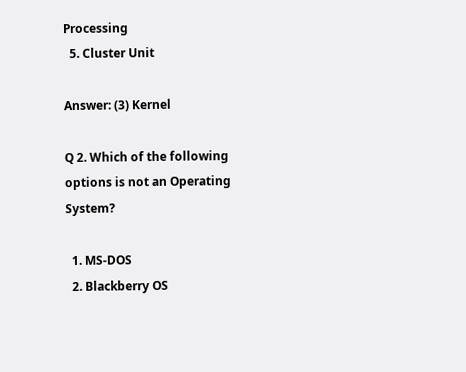Processing
  5. Cluster Unit

Answer: (3) Kernel

Q 2. Which of the following options is not an Operating System?

  1. MS-DOS
  2. Blackberry OS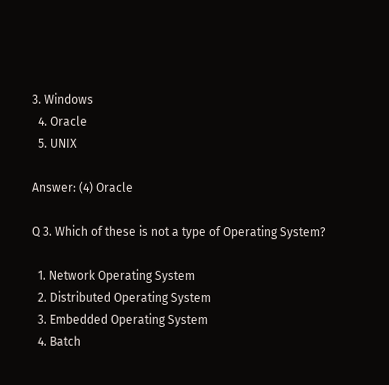3. Windows
  4. Oracle
  5. UNIX

Answer: (4) Oracle

Q 3. Which of these is not a type of Operating System?

  1. Network Operating System
  2. Distributed Operating System
  3. Embedded Operating System
  4. Batch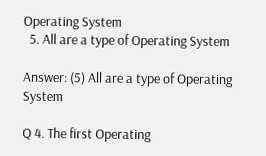Operating System
  5. All are a type of Operating System

Answer: (5) All are a type of Operating System

Q 4. The first Operating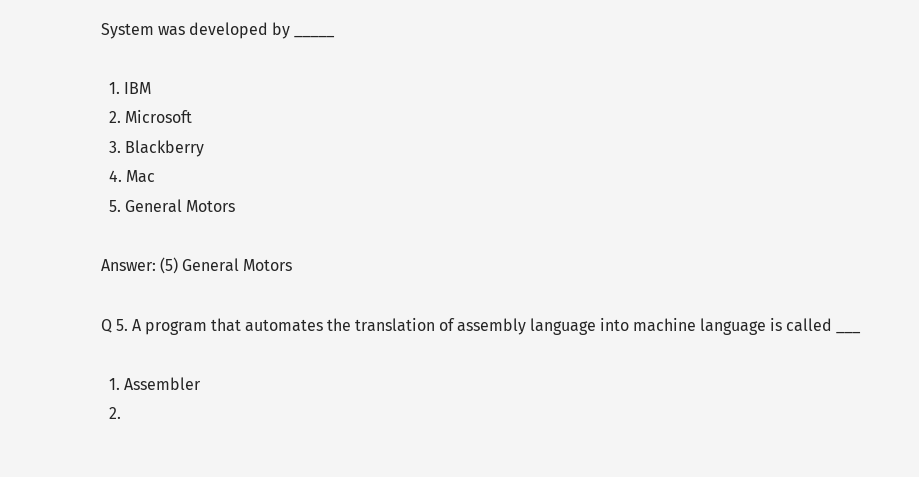System was developed by _____

  1. IBM
  2. Microsoft
  3. Blackberry
  4. Mac
  5. General Motors

Answer: (5) General Motors

Q 5. A program that automates the translation of assembly language into machine language is called ___

  1. Assembler
  2.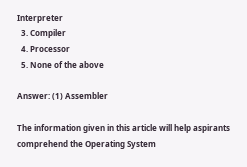Interpreter
  3. Compiler
  4. Processor
  5. None of the above

Answer: (1) Assembler

The information given in this article will help aspirants comprehend the Operating System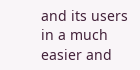and its users in a much easier and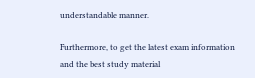understandable manner.

Furthermore, to get the latest exam information and the best study material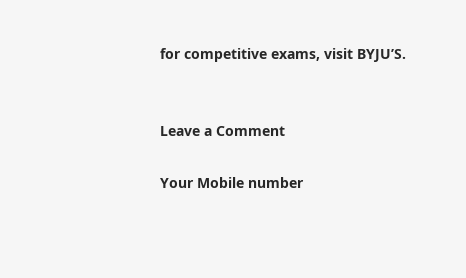for competitive exams, visit BYJU’S.


Leave a Comment

Your Mobile number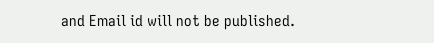and Email id will not be published.